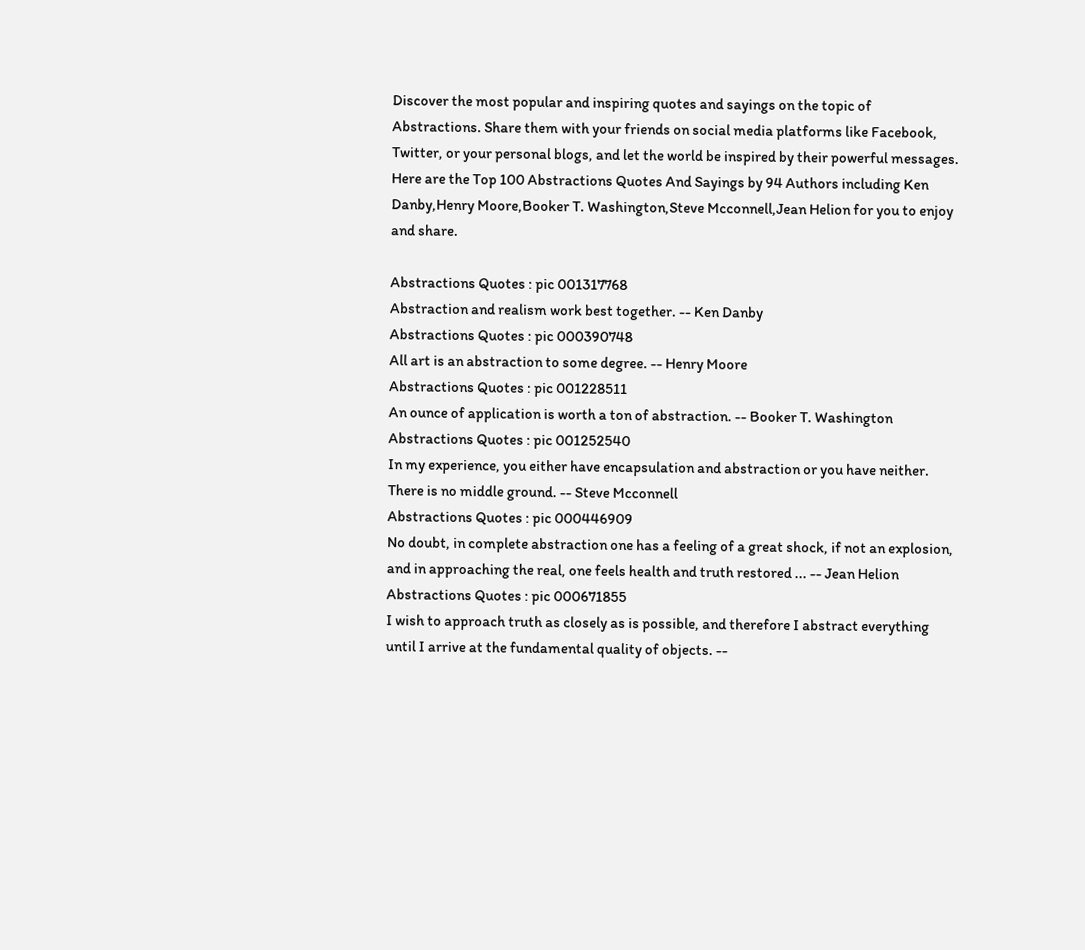Discover the most popular and inspiring quotes and sayings on the topic of Abstractions. Share them with your friends on social media platforms like Facebook, Twitter, or your personal blogs, and let the world be inspired by their powerful messages. Here are the Top 100 Abstractions Quotes And Sayings by 94 Authors including Ken Danby,Henry Moore,Booker T. Washington,Steve Mcconnell,Jean Helion for you to enjoy and share.

Abstractions Quotes : pic 001317768
Abstraction and realism work best together. -- Ken Danby
Abstractions Quotes : pic 000390748
All art is an abstraction to some degree. -- Henry Moore
Abstractions Quotes : pic 001228511
An ounce of application is worth a ton of abstraction. -- Booker T. Washington
Abstractions Quotes : pic 001252540
In my experience, you either have encapsulation and abstraction or you have neither. There is no middle ground. -- Steve Mcconnell
Abstractions Quotes : pic 000446909
No doubt, in complete abstraction one has a feeling of a great shock, if not an explosion, and in approaching the real, one feels health and truth restored ... -- Jean Helion
Abstractions Quotes : pic 000671855
I wish to approach truth as closely as is possible, and therefore I abstract everything until I arrive at the fundamental quality of objects. --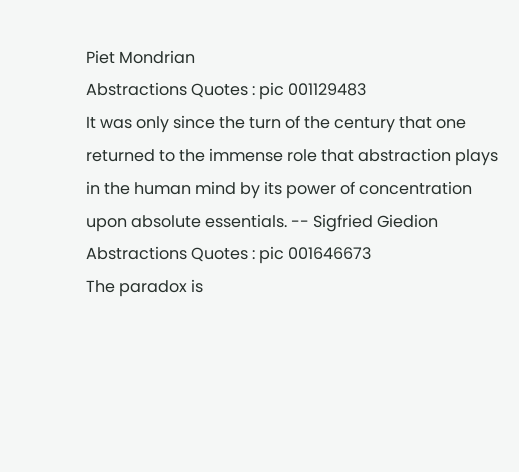Piet Mondrian
Abstractions Quotes : pic 001129483
It was only since the turn of the century that one returned to the immense role that abstraction plays in the human mind by its power of concentration upon absolute essentials. -- Sigfried Giedion
Abstractions Quotes : pic 001646673
The paradox is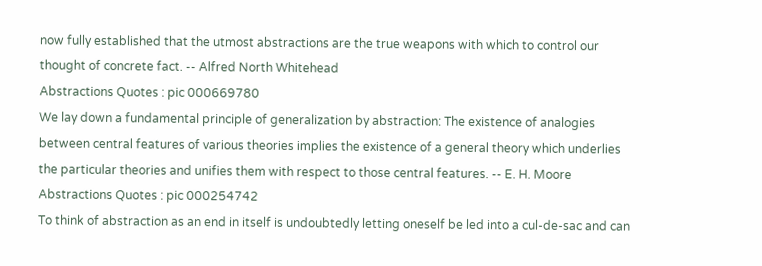now fully established that the utmost abstractions are the true weapons with which to control our thought of concrete fact. -- Alfred North Whitehead
Abstractions Quotes : pic 000669780
We lay down a fundamental principle of generalization by abstraction: The existence of analogies between central features of various theories implies the existence of a general theory which underlies the particular theories and unifies them with respect to those central features. -- E. H. Moore
Abstractions Quotes : pic 000254742
To think of abstraction as an end in itself is undoubtedly letting oneself be led into a cul-de-sac and can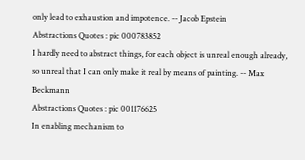only lead to exhaustion and impotence. -- Jacob Epstein
Abstractions Quotes : pic 000783852
I hardly need to abstract things, for each object is unreal enough already, so unreal that I can only make it real by means of painting. -- Max Beckmann
Abstractions Quotes : pic 001176625
In enabling mechanism to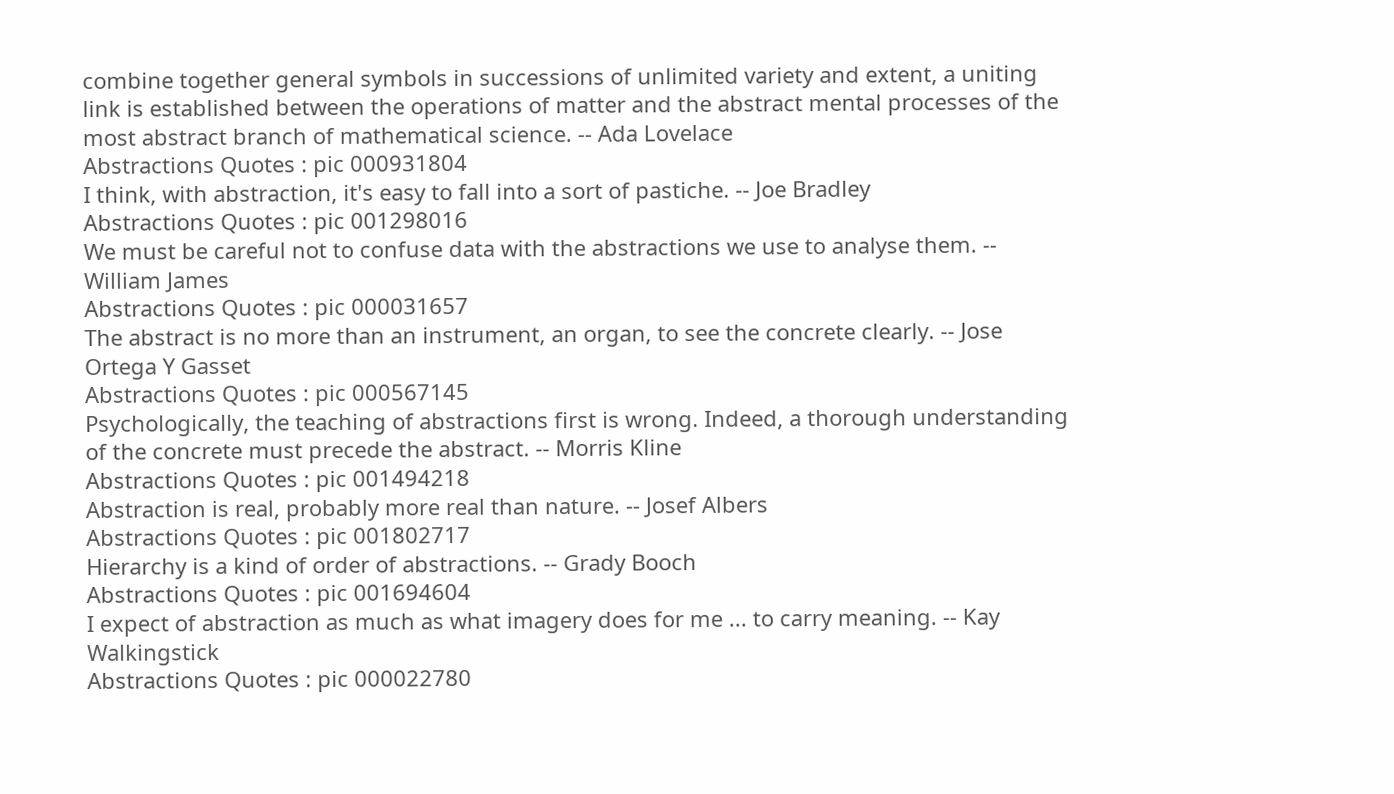combine together general symbols in successions of unlimited variety and extent, a uniting link is established between the operations of matter and the abstract mental processes of the most abstract branch of mathematical science. -- Ada Lovelace
Abstractions Quotes : pic 000931804
I think, with abstraction, it's easy to fall into a sort of pastiche. -- Joe Bradley
Abstractions Quotes : pic 001298016
We must be careful not to confuse data with the abstractions we use to analyse them. -- William James
Abstractions Quotes : pic 000031657
The abstract is no more than an instrument, an organ, to see the concrete clearly. -- Jose Ortega Y Gasset
Abstractions Quotes : pic 000567145
Psychologically, the teaching of abstractions first is wrong. Indeed, a thorough understanding of the concrete must precede the abstract. -- Morris Kline
Abstractions Quotes : pic 001494218
Abstraction is real, probably more real than nature. -- Josef Albers
Abstractions Quotes : pic 001802717
Hierarchy is a kind of order of abstractions. -- Grady Booch
Abstractions Quotes : pic 001694604
I expect of abstraction as much as what imagery does for me ... to carry meaning. -- Kay Walkingstick
Abstractions Quotes : pic 000022780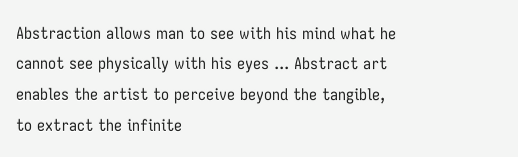Abstraction allows man to see with his mind what he cannot see physically with his eyes ... Abstract art enables the artist to perceive beyond the tangible, to extract the infinite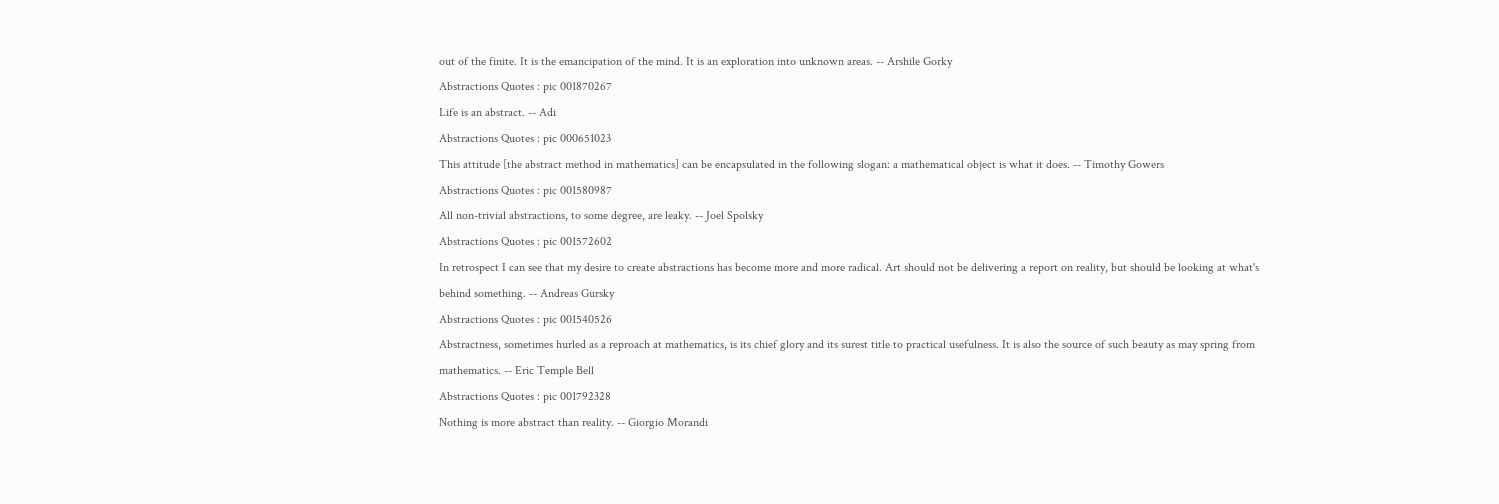out of the finite. It is the emancipation of the mind. It is an exploration into unknown areas. -- Arshile Gorky
Abstractions Quotes : pic 001870267
Life is an abstract. -- Adi
Abstractions Quotes : pic 000651023
This attitude [the abstract method in mathematics] can be encapsulated in the following slogan: a mathematical object is what it does. -- Timothy Gowers
Abstractions Quotes : pic 001580987
All non-trivial abstractions, to some degree, are leaky. -- Joel Spolsky
Abstractions Quotes : pic 001572602
In retrospect I can see that my desire to create abstractions has become more and more radical. Art should not be delivering a report on reality, but should be looking at what's behind something. -- Andreas Gursky
Abstractions Quotes : pic 001540526
Abstractness, sometimes hurled as a reproach at mathematics, is its chief glory and its surest title to practical usefulness. It is also the source of such beauty as may spring from mathematics. -- Eric Temple Bell
Abstractions Quotes : pic 001792328
Nothing is more abstract than reality. -- Giorgio Morandi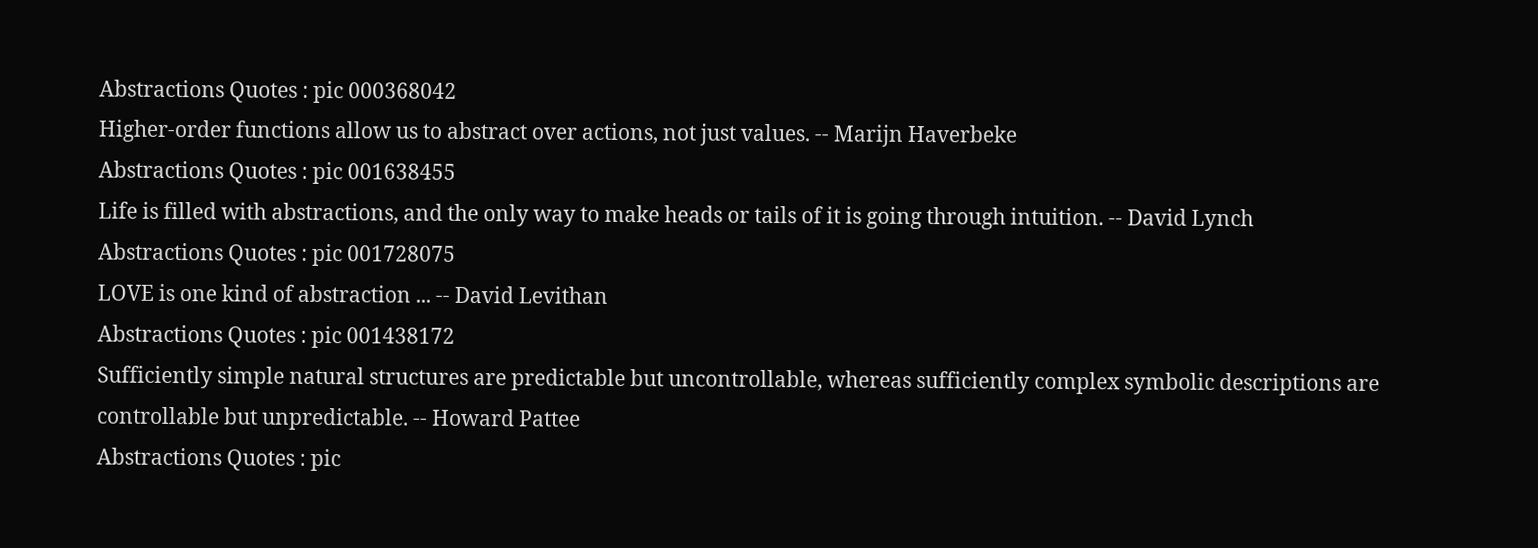Abstractions Quotes : pic 000368042
Higher-order functions allow us to abstract over actions, not just values. -- Marijn Haverbeke
Abstractions Quotes : pic 001638455
Life is filled with abstractions, and the only way to make heads or tails of it is going through intuition. -- David Lynch
Abstractions Quotes : pic 001728075
LOVE is one kind of abstraction ... -- David Levithan
Abstractions Quotes : pic 001438172
Sufficiently simple natural structures are predictable but uncontrollable, whereas sufficiently complex symbolic descriptions are controllable but unpredictable. -- Howard Pattee
Abstractions Quotes : pic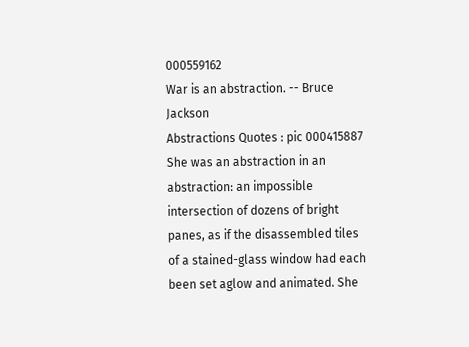000559162
War is an abstraction. -- Bruce Jackson
Abstractions Quotes : pic 000415887
She was an abstraction in an abstraction: an impossible intersection of dozens of bright panes, as if the disassembled tiles of a stained-glass window had each been set aglow and animated. She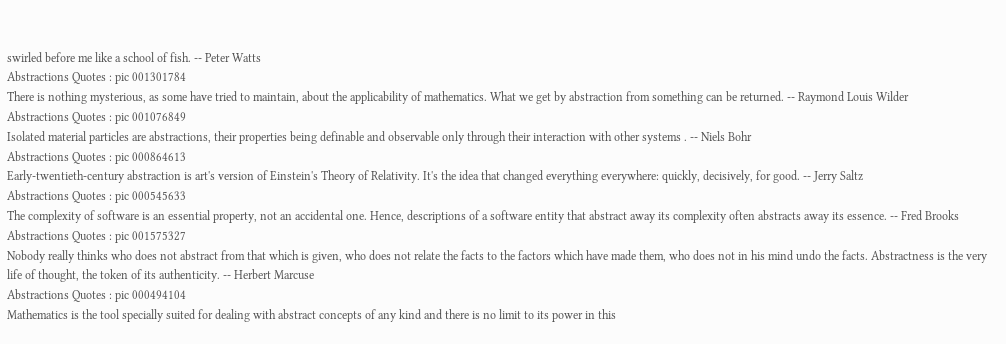swirled before me like a school of fish. -- Peter Watts
Abstractions Quotes : pic 001301784
There is nothing mysterious, as some have tried to maintain, about the applicability of mathematics. What we get by abstraction from something can be returned. -- Raymond Louis Wilder
Abstractions Quotes : pic 001076849
Isolated material particles are abstractions, their properties being definable and observable only through their interaction with other systems . -- Niels Bohr
Abstractions Quotes : pic 000864613
Early-twentieth-century abstraction is art's version of Einstein's Theory of Relativity. It's the idea that changed everything everywhere: quickly, decisively, for good. -- Jerry Saltz
Abstractions Quotes : pic 000545633
The complexity of software is an essential property, not an accidental one. Hence, descriptions of a software entity that abstract away its complexity often abstracts away its essence. -- Fred Brooks
Abstractions Quotes : pic 001575327
Nobody really thinks who does not abstract from that which is given, who does not relate the facts to the factors which have made them, who does not in his mind undo the facts. Abstractness is the very life of thought, the token of its authenticity. -- Herbert Marcuse
Abstractions Quotes : pic 000494104
Mathematics is the tool specially suited for dealing with abstract concepts of any kind and there is no limit to its power in this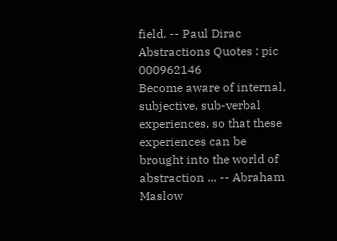field. -- Paul Dirac
Abstractions Quotes : pic 000962146
Become aware of internal, subjective, sub-verbal experiences, so that these experiences can be brought into the world of abstraction ... -- Abraham Maslow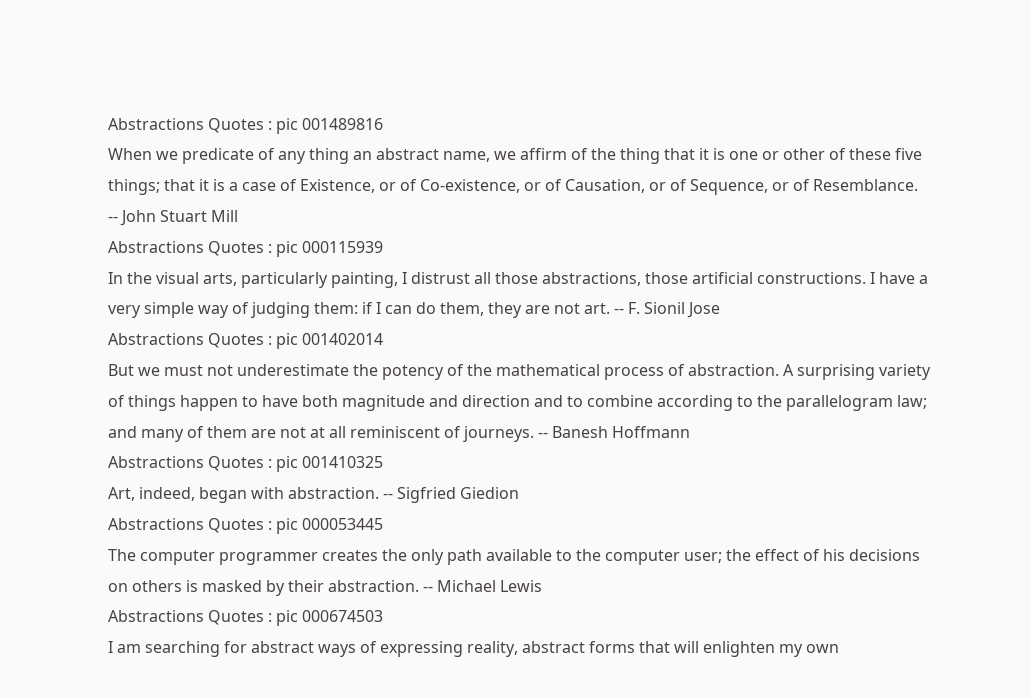Abstractions Quotes : pic 001489816
When we predicate of any thing an abstract name, we affirm of the thing that it is one or other of these five things; that it is a case of Existence, or of Co-existence, or of Causation, or of Sequence, or of Resemblance. -- John Stuart Mill
Abstractions Quotes : pic 000115939
In the visual arts, particularly painting, I distrust all those abstractions, those artificial constructions. I have a very simple way of judging them: if I can do them, they are not art. -- F. Sionil Jose
Abstractions Quotes : pic 001402014
But we must not underestimate the potency of the mathematical process of abstraction. A surprising variety of things happen to have both magnitude and direction and to combine according to the parallelogram law; and many of them are not at all reminiscent of journeys. -- Banesh Hoffmann
Abstractions Quotes : pic 001410325
Art, indeed, began with abstraction. -- Sigfried Giedion
Abstractions Quotes : pic 000053445
The computer programmer creates the only path available to the computer user; the effect of his decisions on others is masked by their abstraction. -- Michael Lewis
Abstractions Quotes : pic 000674503
I am searching for abstract ways of expressing reality, abstract forms that will enlighten my own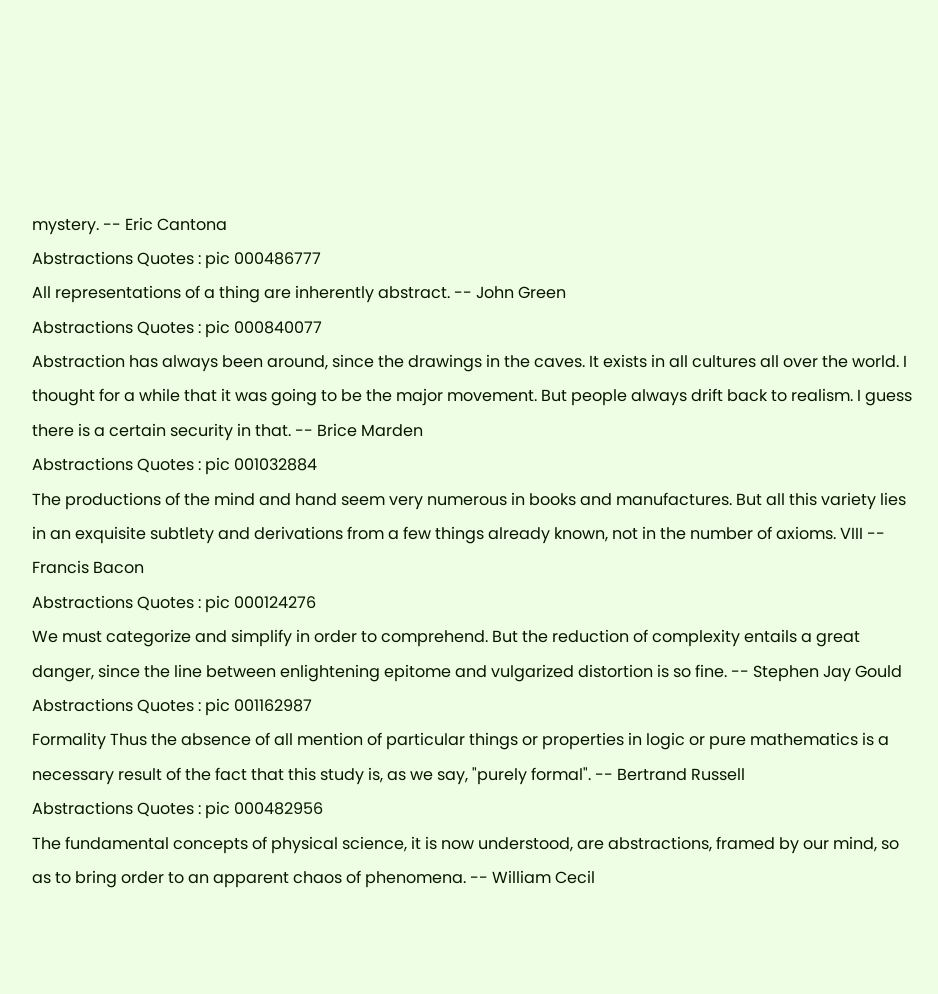mystery. -- Eric Cantona
Abstractions Quotes : pic 000486777
All representations of a thing are inherently abstract. -- John Green
Abstractions Quotes : pic 000840077
Abstraction has always been around, since the drawings in the caves. It exists in all cultures all over the world. I thought for a while that it was going to be the major movement. But people always drift back to realism. I guess there is a certain security in that. -- Brice Marden
Abstractions Quotes : pic 001032884
The productions of the mind and hand seem very numerous in books and manufactures. But all this variety lies in an exquisite subtlety and derivations from a few things already known, not in the number of axioms. VIII -- Francis Bacon
Abstractions Quotes : pic 000124276
We must categorize and simplify in order to comprehend. But the reduction of complexity entails a great danger, since the line between enlightening epitome and vulgarized distortion is so fine. -- Stephen Jay Gould
Abstractions Quotes : pic 001162987
Formality Thus the absence of all mention of particular things or properties in logic or pure mathematics is a necessary result of the fact that this study is, as we say, "purely formal". -- Bertrand Russell
Abstractions Quotes : pic 000482956
The fundamental concepts of physical science, it is now understood, are abstractions, framed by our mind, so as to bring order to an apparent chaos of phenomena. -- William Cecil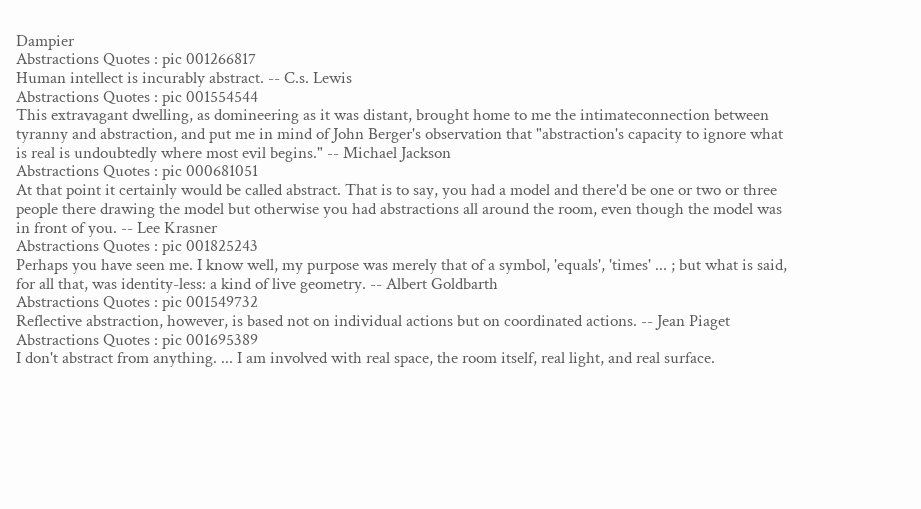Dampier
Abstractions Quotes : pic 001266817
Human intellect is incurably abstract. -- C.s. Lewis
Abstractions Quotes : pic 001554544
This extravagant dwelling, as domineering as it was distant, brought home to me the intimateconnection between tyranny and abstraction, and put me in mind of John Berger's observation that "abstraction's capacity to ignore what is real is undoubtedly where most evil begins." -- Michael Jackson
Abstractions Quotes : pic 000681051
At that point it certainly would be called abstract. That is to say, you had a model and there'd be one or two or three people there drawing the model but otherwise you had abstractions all around the room, even though the model was in front of you. -- Lee Krasner
Abstractions Quotes : pic 001825243
Perhaps you have seen me. I know well, my purpose was merely that of a symbol, 'equals', 'times' ... ; but what is said, for all that, was identity-less: a kind of live geometry. -- Albert Goldbarth
Abstractions Quotes : pic 001549732
Reflective abstraction, however, is based not on individual actions but on coordinated actions. -- Jean Piaget
Abstractions Quotes : pic 001695389
I don't abstract from anything. ... I am involved with real space, the room itself, real light, and real surface.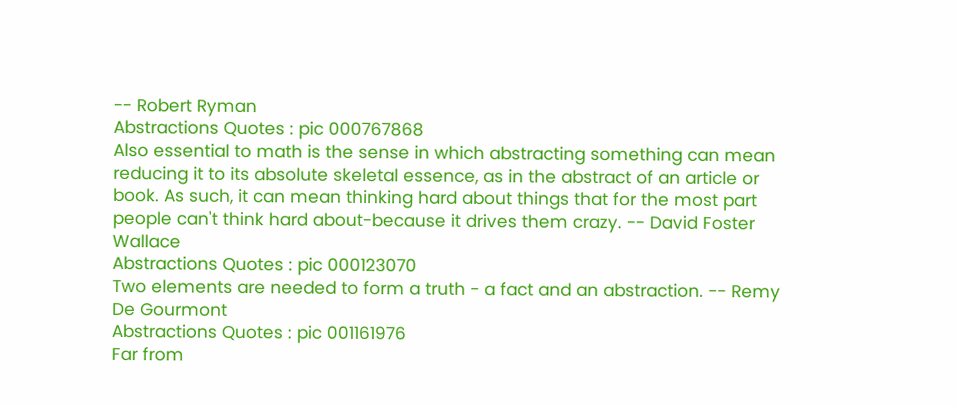-- Robert Ryman
Abstractions Quotes : pic 000767868
Also essential to math is the sense in which abstracting something can mean reducing it to its absolute skeletal essence, as in the abstract of an article or book. As such, it can mean thinking hard about things that for the most part people can't think hard about-because it drives them crazy. -- David Foster Wallace
Abstractions Quotes : pic 000123070
Two elements are needed to form a truth - a fact and an abstraction. -- Remy De Gourmont
Abstractions Quotes : pic 001161976
Far from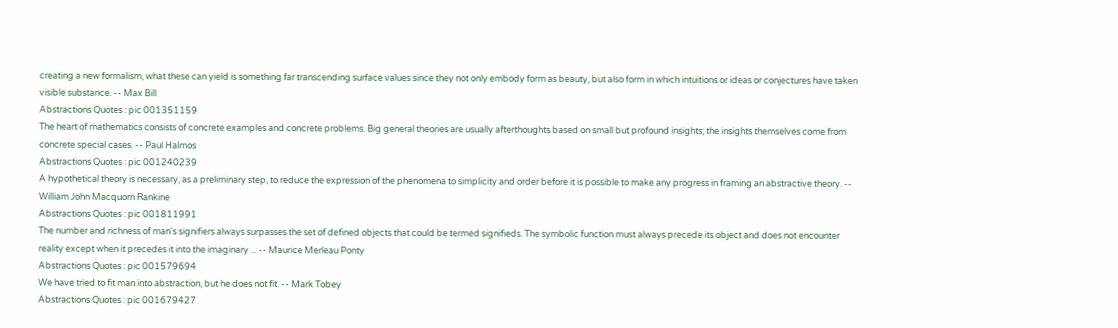creating a new formalism, what these can yield is something far transcending surface values since they not only embody form as beauty, but also form in which intuitions or ideas or conjectures have taken visible substance. -- Max Bill
Abstractions Quotes : pic 001351159
The heart of mathematics consists of concrete examples and concrete problems. Big general theories are usually afterthoughts based on small but profound insights; the insights themselves come from concrete special cases. -- Paul Halmos
Abstractions Quotes : pic 001240239
A hypothetical theory is necessary, as a preliminary step, to reduce the expression of the phenomena to simplicity and order before it is possible to make any progress in framing an abstractive theory. -- William John Macquorn Rankine
Abstractions Quotes : pic 001811991
The number and richness of man's signifiers always surpasses the set of defined objects that could be termed signifieds. The symbolic function must always precede its object and does not encounter reality except when it precedes it into the imaginary ... -- Maurice Merleau Ponty
Abstractions Quotes : pic 001579694
We have tried to fit man into abstraction, but he does not fit. -- Mark Tobey
Abstractions Quotes : pic 001679427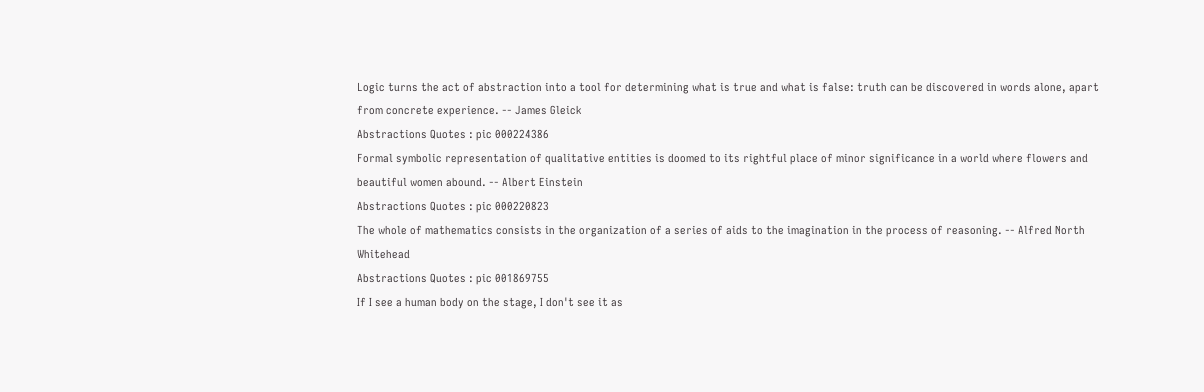Logic turns the act of abstraction into a tool for determining what is true and what is false: truth can be discovered in words alone, apart from concrete experience. -- James Gleick
Abstractions Quotes : pic 000224386
Formal symbolic representation of qualitative entities is doomed to its rightful place of minor significance in a world where flowers and beautiful women abound. -- Albert Einstein
Abstractions Quotes : pic 000220823
The whole of mathematics consists in the organization of a series of aids to the imagination in the process of reasoning. -- Alfred North Whitehead
Abstractions Quotes : pic 001869755
If I see a human body on the stage, I don't see it as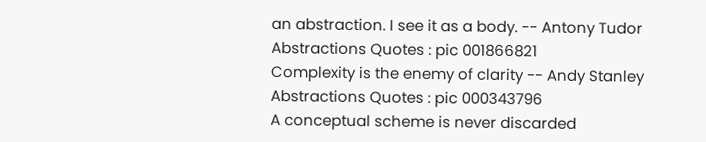an abstraction. I see it as a body. -- Antony Tudor
Abstractions Quotes : pic 001866821
Complexity is the enemy of clarity -- Andy Stanley
Abstractions Quotes : pic 000343796
A conceptual scheme is never discarded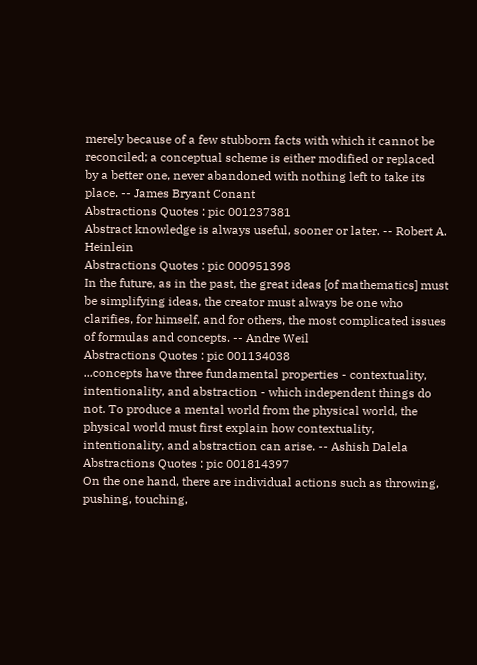merely because of a few stubborn facts with which it cannot be reconciled; a conceptual scheme is either modified or replaced by a better one, never abandoned with nothing left to take its place. -- James Bryant Conant
Abstractions Quotes : pic 001237381
Abstract knowledge is always useful, sooner or later. -- Robert A. Heinlein
Abstractions Quotes : pic 000951398
In the future, as in the past, the great ideas [of mathematics] must be simplifying ideas, the creator must always be one who clarifies, for himself, and for others, the most complicated issues of formulas and concepts. -- Andre Weil
Abstractions Quotes : pic 001134038
...concepts have three fundamental properties - contextuality, intentionality, and abstraction - which independent things do not. To produce a mental world from the physical world, the physical world must first explain how contextuality, intentionality, and abstraction can arise. -- Ashish Dalela
Abstractions Quotes : pic 001814397
On the one hand, there are individual actions such as throwing, pushing, touching,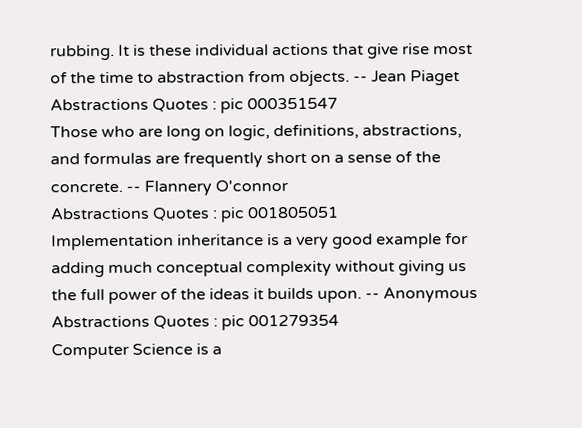rubbing. It is these individual actions that give rise most of the time to abstraction from objects. -- Jean Piaget
Abstractions Quotes : pic 000351547
Those who are long on logic, definitions, abstractions, and formulas are frequently short on a sense of the concrete. -- Flannery O'connor
Abstractions Quotes : pic 001805051
Implementation inheritance is a very good example for adding much conceptual complexity without giving us the full power of the ideas it builds upon. -- Anonymous
Abstractions Quotes : pic 001279354
Computer Science is a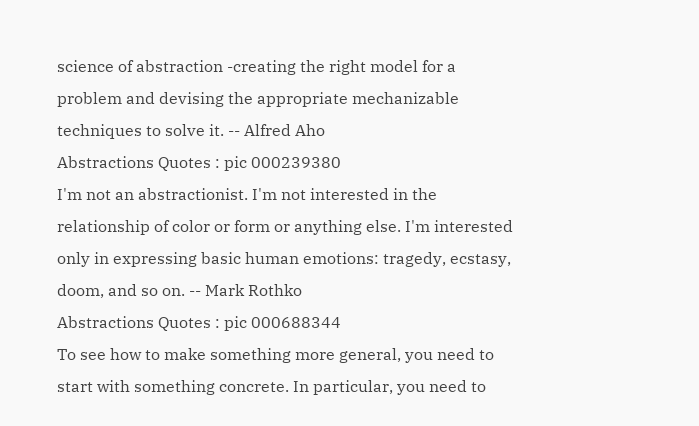science of abstraction -creating the right model for a problem and devising the appropriate mechanizable techniques to solve it. -- Alfred Aho
Abstractions Quotes : pic 000239380
I'm not an abstractionist. I'm not interested in the relationship of color or form or anything else. I'm interested only in expressing basic human emotions: tragedy, ecstasy, doom, and so on. -- Mark Rothko
Abstractions Quotes : pic 000688344
To see how to make something more general, you need to start with something concrete. In particular, you need to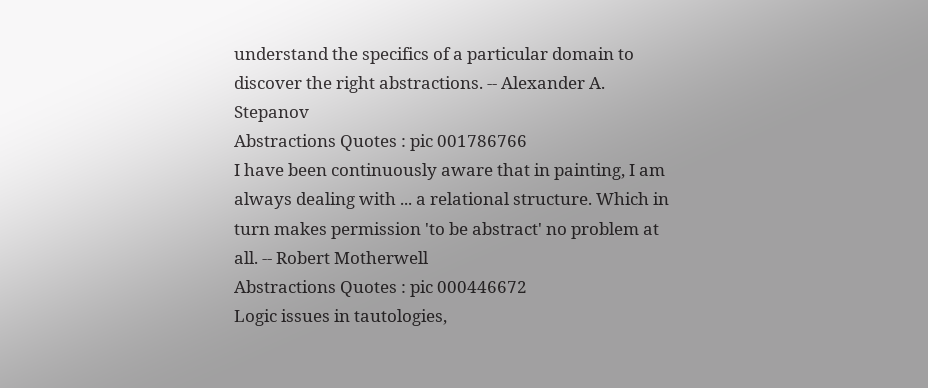understand the specifics of a particular domain to discover the right abstractions. -- Alexander A. Stepanov
Abstractions Quotes : pic 001786766
I have been continuously aware that in painting, I am always dealing with ... a relational structure. Which in turn makes permission 'to be abstract' no problem at all. -- Robert Motherwell
Abstractions Quotes : pic 000446672
Logic issues in tautologies,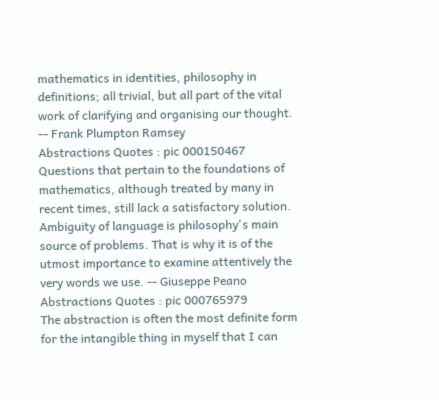mathematics in identities, philosophy in definitions; all trivial, but all part of the vital work of clarifying and organising our thought. -- Frank Plumpton Ramsey
Abstractions Quotes : pic 000150467
Questions that pertain to the foundations of mathematics, although treated by many in recent times, still lack a satisfactory solution. Ambiguity of language is philosophy's main source of problems. That is why it is of the utmost importance to examine attentively the very words we use. -- Giuseppe Peano
Abstractions Quotes : pic 000765979
The abstraction is often the most definite form for the intangible thing in myself that I can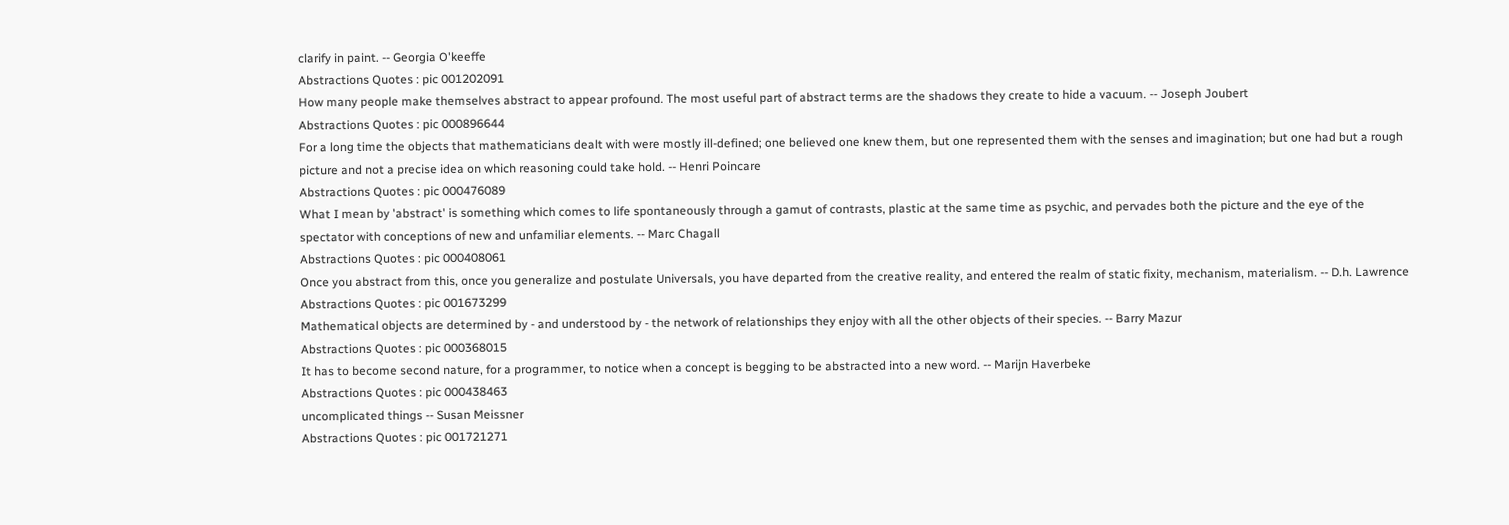clarify in paint. -- Georgia O'keeffe
Abstractions Quotes : pic 001202091
How many people make themselves abstract to appear profound. The most useful part of abstract terms are the shadows they create to hide a vacuum. -- Joseph Joubert
Abstractions Quotes : pic 000896644
For a long time the objects that mathematicians dealt with were mostly ill-defined; one believed one knew them, but one represented them with the senses and imagination; but one had but a rough picture and not a precise idea on which reasoning could take hold. -- Henri Poincare
Abstractions Quotes : pic 000476089
What I mean by 'abstract' is something which comes to life spontaneously through a gamut of contrasts, plastic at the same time as psychic, and pervades both the picture and the eye of the spectator with conceptions of new and unfamiliar elements. -- Marc Chagall
Abstractions Quotes : pic 000408061
Once you abstract from this, once you generalize and postulate Universals, you have departed from the creative reality, and entered the realm of static fixity, mechanism, materialism. -- D.h. Lawrence
Abstractions Quotes : pic 001673299
Mathematical objects are determined by - and understood by - the network of relationships they enjoy with all the other objects of their species. -- Barry Mazur
Abstractions Quotes : pic 000368015
It has to become second nature, for a programmer, to notice when a concept is begging to be abstracted into a new word. -- Marijn Haverbeke
Abstractions Quotes : pic 000438463
uncomplicated things -- Susan Meissner
Abstractions Quotes : pic 001721271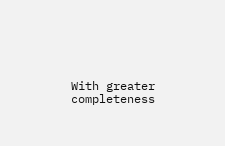With greater completeness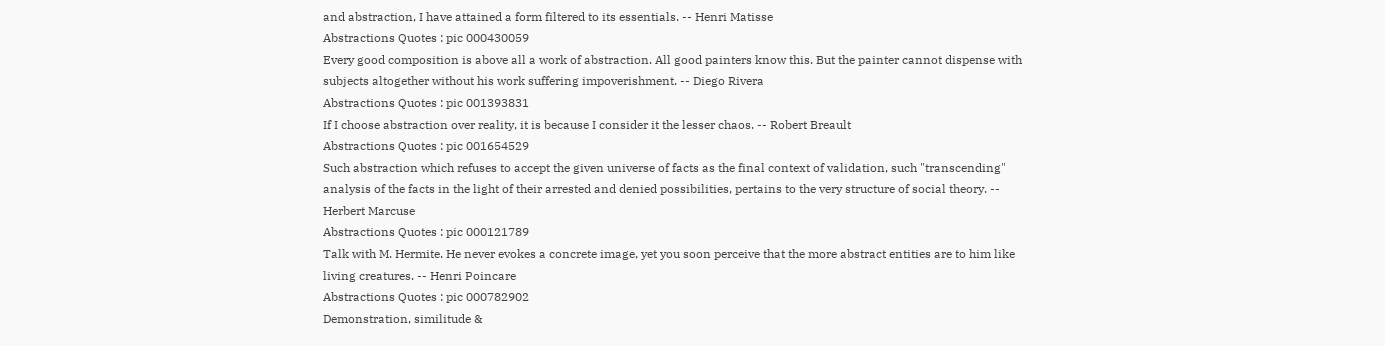and abstraction, I have attained a form filtered to its essentials. -- Henri Matisse
Abstractions Quotes : pic 000430059
Every good composition is above all a work of abstraction. All good painters know this. But the painter cannot dispense with subjects altogether without his work suffering impoverishment. -- Diego Rivera
Abstractions Quotes : pic 001393831
If I choose abstraction over reality, it is because I consider it the lesser chaos. -- Robert Breault
Abstractions Quotes : pic 001654529
Such abstraction which refuses to accept the given universe of facts as the final context of validation, such "transcending" analysis of the facts in the light of their arrested and denied possibilities, pertains to the very structure of social theory. -- Herbert Marcuse
Abstractions Quotes : pic 000121789
Talk with M. Hermite. He never evokes a concrete image, yet you soon perceive that the more abstract entities are to him like living creatures. -- Henri Poincare
Abstractions Quotes : pic 000782902
Demonstration, similitude &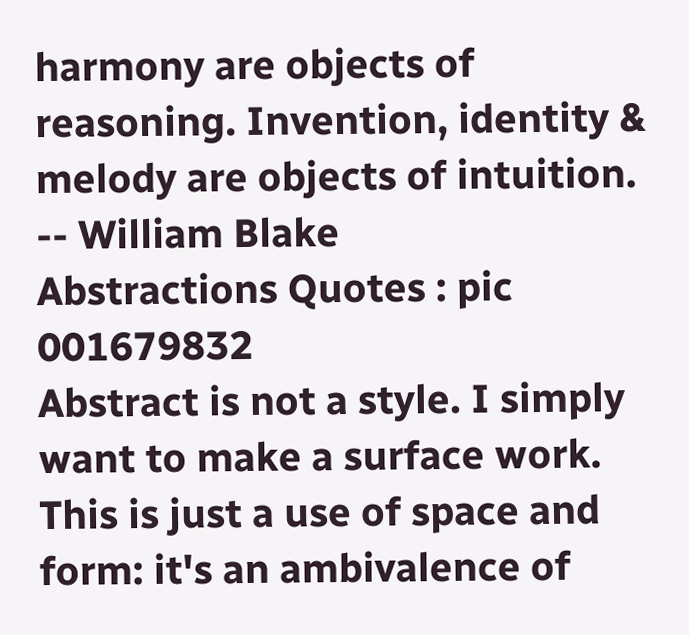harmony are objects of reasoning. Invention, identity & melody are objects of intuition. -- William Blake
Abstractions Quotes : pic 001679832
Abstract is not a style. I simply want to make a surface work. This is just a use of space and form: it's an ambivalence of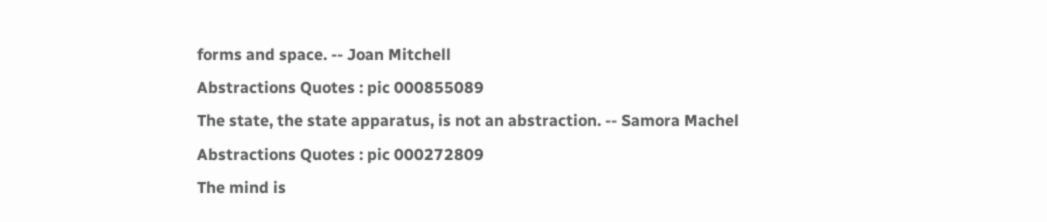forms and space. -- Joan Mitchell
Abstractions Quotes : pic 000855089
The state, the state apparatus, is not an abstraction. -- Samora Machel
Abstractions Quotes : pic 000272809
The mind is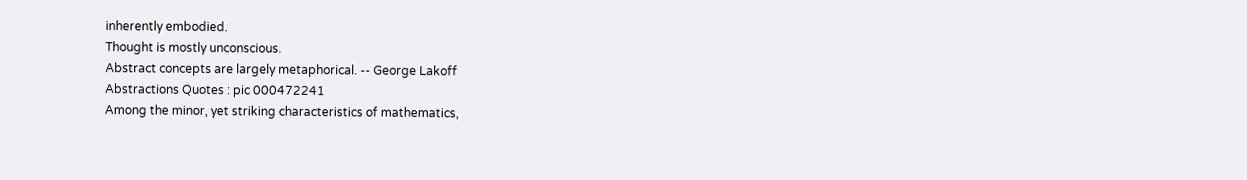inherently embodied.
Thought is mostly unconscious.
Abstract concepts are largely metaphorical. -- George Lakoff
Abstractions Quotes : pic 000472241
Among the minor, yet striking characteristics of mathematics,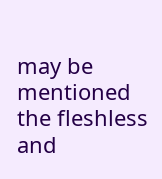may be mentioned the fleshless and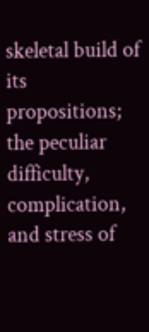skeletal build of its propositions; the peculiar difficulty, complication, and stress of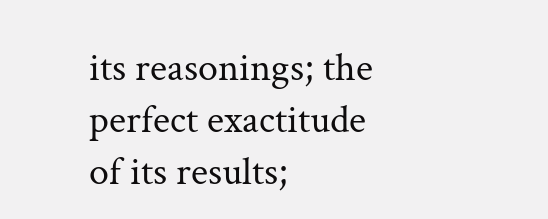its reasonings; the perfect exactitude of its results;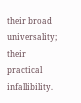their broad universality; their practical infallibility.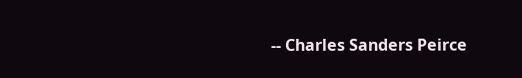-- Charles Sanders Peirce